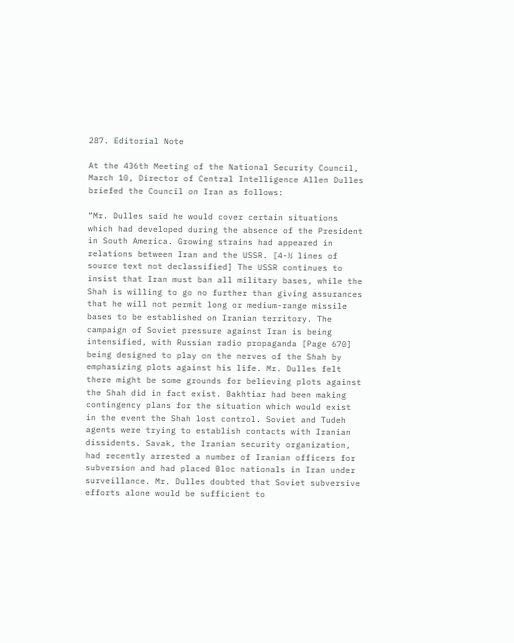287. Editorial Note

At the 436th Meeting of the National Security Council, March 10, Director of Central Intelligence Allen Dulles briefed the Council on Iran as follows:

“Mr. Dulles said he would cover certain situations which had developed during the absence of the President in South America. Growing strains had appeared in relations between Iran and the USSR. [4-½ lines of source text not declassified] The USSR continues to insist that Iran must ban all military bases, while the Shah is willing to go no further than giving assurances that he will not permit long or medium-range missile bases to be established on Iranian territory. The campaign of Soviet pressure against Iran is being intensified, with Russian radio propaganda [Page 670] being designed to play on the nerves of the Shah by emphasizing plots against his life. Mr. Dulles felt there might be some grounds for believing plots against the Shah did in fact exist. Bakhtiar had been making contingency plans for the situation which would exist in the event the Shah lost control. Soviet and Tudeh agents were trying to establish contacts with Iranian dissidents. Savak, the Iranian security organization, had recently arrested a number of Iranian officers for subversion and had placed Bloc nationals in Iran under surveillance. Mr. Dulles doubted that Soviet subversive efforts alone would be sufficient to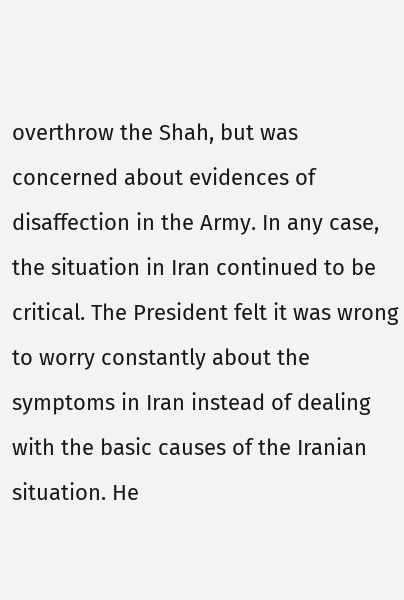overthrow the Shah, but was concerned about evidences of disaffection in the Army. In any case, the situation in Iran continued to be critical. The President felt it was wrong to worry constantly about the symptoms in Iran instead of dealing with the basic causes of the Iranian situation. He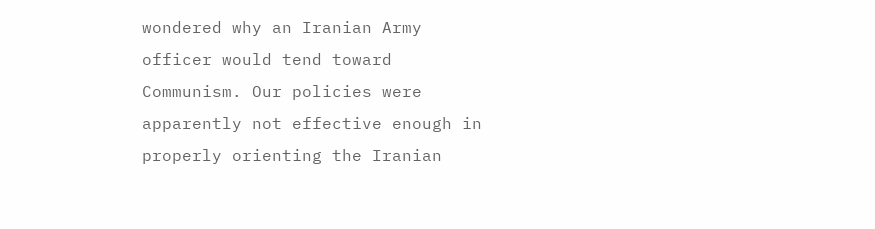wondered why an Iranian Army officer would tend toward Communism. Our policies were apparently not effective enough in properly orienting the Iranian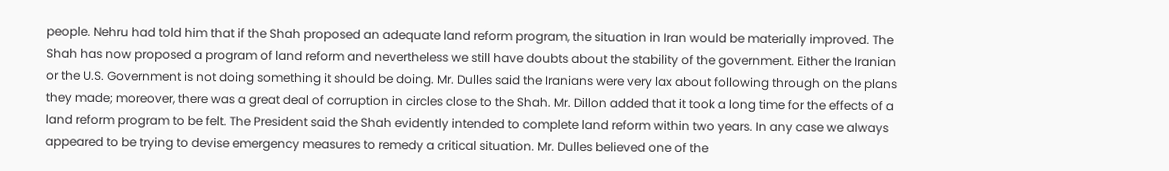people. Nehru had told him that if the Shah proposed an adequate land reform program, the situation in Iran would be materially improved. The Shah has now proposed a program of land reform and nevertheless we still have doubts about the stability of the government. Either the Iranian or the U.S. Government is not doing something it should be doing. Mr. Dulles said the Iranians were very lax about following through on the plans they made; moreover, there was a great deal of corruption in circles close to the Shah. Mr. Dillon added that it took a long time for the effects of a land reform program to be felt. The President said the Shah evidently intended to complete land reform within two years. In any case we always appeared to be trying to devise emergency measures to remedy a critical situation. Mr. Dulles believed one of the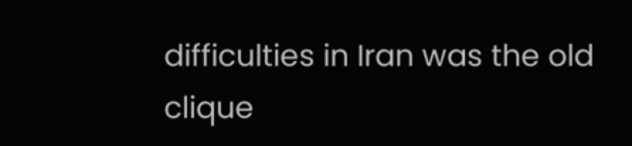difficulties in Iran was the old clique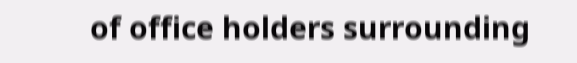of office holders surrounding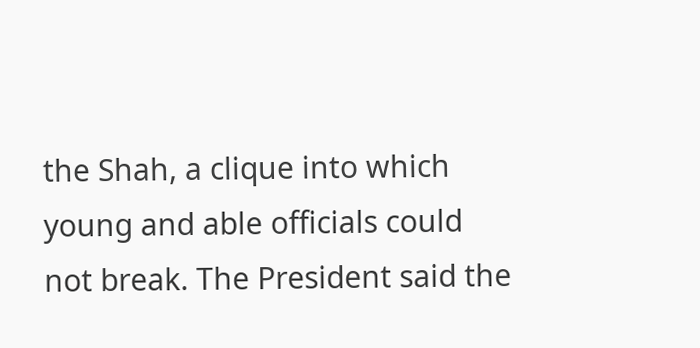the Shah, a clique into which young and able officials could not break. The President said the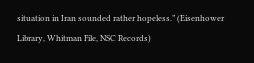situation in Iran sounded rather hopeless.” (Eisenhower Library, Whitman File, NSC Records)